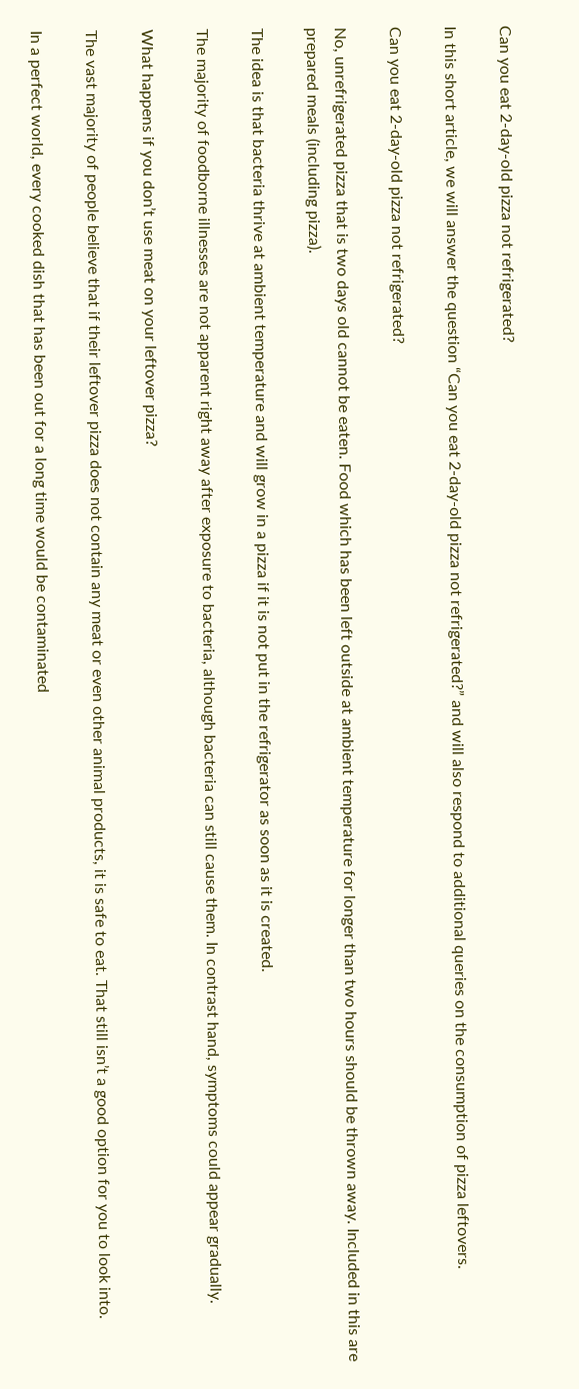Can you eat 2-day-old pizza not refrigerated?

In this short article, we will answer the question “Can you eat 2-day-old pizza not refrigerated?” and will also respond to additional queries on the consumption of pizza leftovers.

Can you eat 2-day-old pizza not refrigerated?

No, unrefrigerated pizza that is two days old cannot be eaten. Food which has been left outside at ambient temperature for longer than two hours should be thrown away. Included in this are prepared meals (including pizza).

The idea is that bacteria thrive at ambient temperature and will grow in a pizza if it is not put in the refrigerator as soon as it is created.

The majority of foodborne illnesses are not apparent right away after exposure to bacteria, although bacteria can still cause them. In contrast hand, symptoms could appear gradually.

What happens if you don’t use meat on your leftover pizza?

The vast majority of people believe that if their leftover pizza does not contain any meat or even other animal products, it is safe to eat. That still isn’t a good option for you to look into.

In a perfect world, every cooked dish that has been out for a long time would be contaminated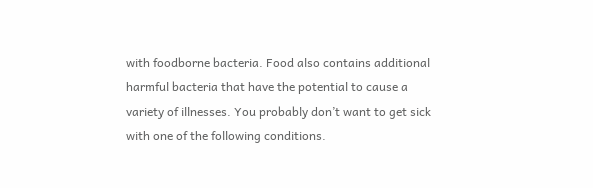with foodborne bacteria. Food also contains additional harmful bacteria that have the potential to cause a variety of illnesses. You probably don’t want to get sick with one of the following conditions.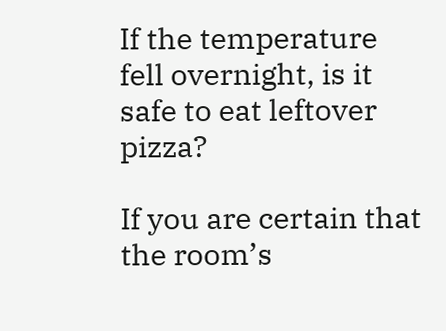If the temperature fell overnight, is it safe to eat leftover pizza?

If you are certain that the room’s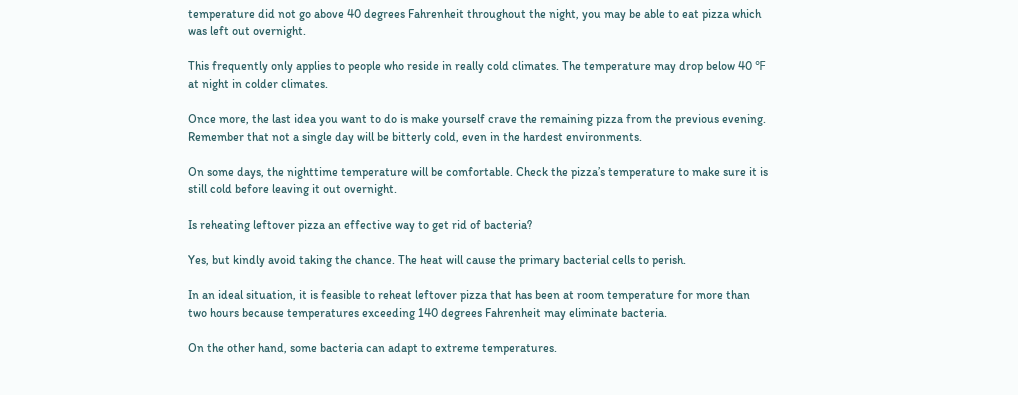temperature did not go above 40 degrees Fahrenheit throughout the night, you may be able to eat pizza which was left out overnight.

This frequently only applies to people who reside in really cold climates. The temperature may drop below 40 ℉ at night in colder climates.

Once more, the last idea you want to do is make yourself crave the remaining pizza from the previous evening. Remember that not a single day will be bitterly cold, even in the hardest environments.

On some days, the nighttime temperature will be comfortable. Check the pizza’s temperature to make sure it is still cold before leaving it out overnight.

Is reheating leftover pizza an effective way to get rid of bacteria?

Yes, but kindly avoid taking the chance. The heat will cause the primary bacterial cells to perish.

In an ideal situation, it is feasible to reheat leftover pizza that has been at room temperature for more than two hours because temperatures exceeding 140 degrees Fahrenheit may eliminate bacteria.

On the other hand, some bacteria can adapt to extreme temperatures.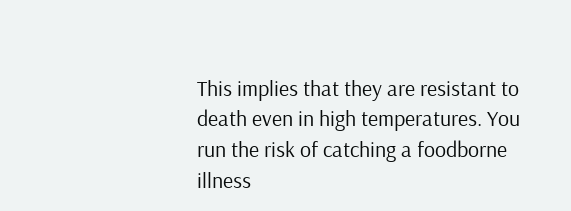This implies that they are resistant to death even in high temperatures. You run the risk of catching a foodborne illness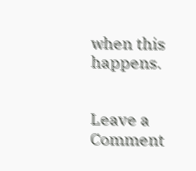when this happens.


Leave a Comment